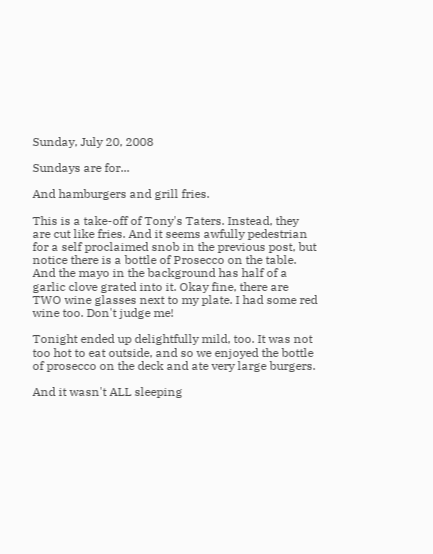Sunday, July 20, 2008

Sundays are for...

And hamburgers and grill fries.

This is a take-off of Tony's Taters. Instead, they are cut like fries. And it seems awfully pedestrian for a self proclaimed snob in the previous post, but notice there is a bottle of Prosecco on the table. And the mayo in the background has half of a garlic clove grated into it. Okay fine, there are TWO wine glasses next to my plate. I had some red wine too. Don't judge me!

Tonight ended up delightfully mild, too. It was not too hot to eat outside, and so we enjoyed the bottle of prosecco on the deck and ate very large burgers.

And it wasn't ALL sleeping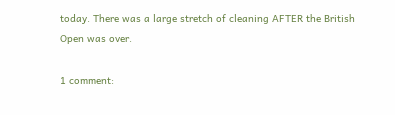today. There was a large stretch of cleaning AFTER the British Open was over.

1 comment: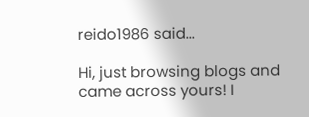reido1986 said...

Hi, just browsing blogs and came across yours! I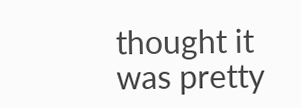thought it was pretty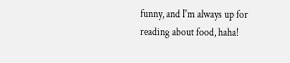funny, and I'm always up for reading about food, haha!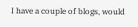I have a couple of blogs, would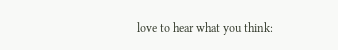love to hear what you think: